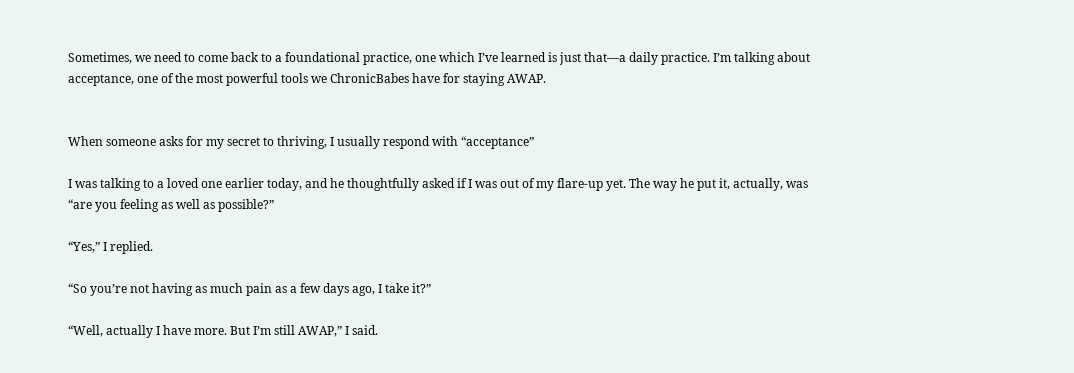Sometimes, we need to come back to a foundational practice, one which I’ve learned is just that—a daily practice. I’m talking about acceptance, one of the most powerful tools we ChronicBabes have for staying AWAP.


When someone asks for my secret to thriving, I usually respond with “acceptance”

I was talking to a loved one earlier today, and he thoughtfully asked if I was out of my flare-up yet. The way he put it, actually, was “are you feeling as well as possible?”

“Yes,” I replied.

“So you’re not having as much pain as a few days ago, I take it?”

“Well, actually I have more. But I’m still AWAP,” I said.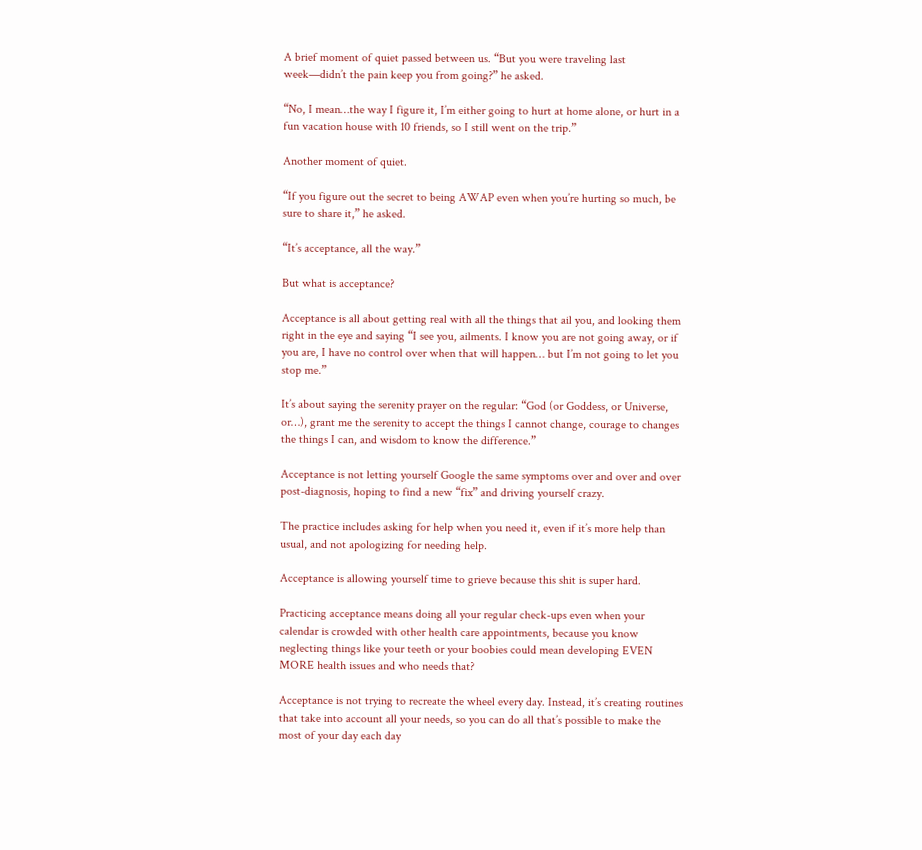A brief moment of quiet passed between us. “But you were traveling last week—didn’t the pain keep you from going?” he asked.

“No, I mean…the way I figure it, I’m either going to hurt at home alone, or hurt in a fun vacation house with 10 friends, so I still went on the trip.”

Another moment of quiet.

“If you figure out the secret to being AWAP even when you’re hurting so much, be sure to share it,” he asked.

“It’s acceptance, all the way.”

But what is acceptance?

Acceptance is all about getting real with all the things that ail you, and looking them right in the eye and saying “I see you, ailments. I know you are not going away, or if you are, I have no control over when that will happen… but I’m not going to let you stop me.”

It’s about saying the serenity prayer on the regular: “God (or Goddess, or Universe, or…), grant me the serenity to accept the things I cannot change, courage to changes the things I can, and wisdom to know the difference.”

Acceptance is not letting yourself Google the same symptoms over and over and over post-diagnosis, hoping to find a new “fix” and driving yourself crazy.

The practice includes asking for help when you need it, even if it’s more help than usual, and not apologizing for needing help.

Acceptance is allowing yourself time to grieve because this shit is super hard.

Practicing acceptance means doing all your regular check-ups even when your calendar is crowded with other health care appointments, because you know neglecting things like your teeth or your boobies could mean developing EVEN MORE health issues and who needs that?

Acceptance is not trying to recreate the wheel every day. Instead, it’s creating routines that take into account all your needs, so you can do all that’s possible to make the most of your day each day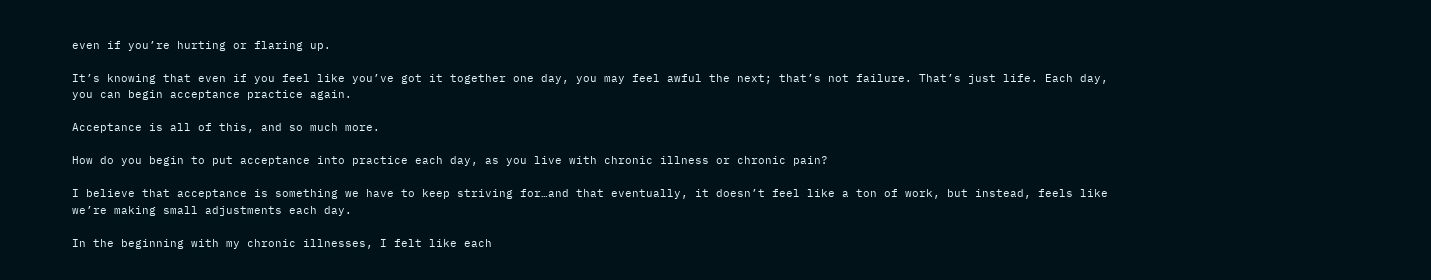even if you’re hurting or flaring up.

It’s knowing that even if you feel like you’ve got it together one day, you may feel awful the next; that’s not failure. That’s just life. Each day, you can begin acceptance practice again.

Acceptance is all of this, and so much more.

How do you begin to put acceptance into practice each day, as you live with chronic illness or chronic pain?

I believe that acceptance is something we have to keep striving for…and that eventually, it doesn’t feel like a ton of work, but instead, feels like we’re making small adjustments each day.

In the beginning with my chronic illnesses, I felt like each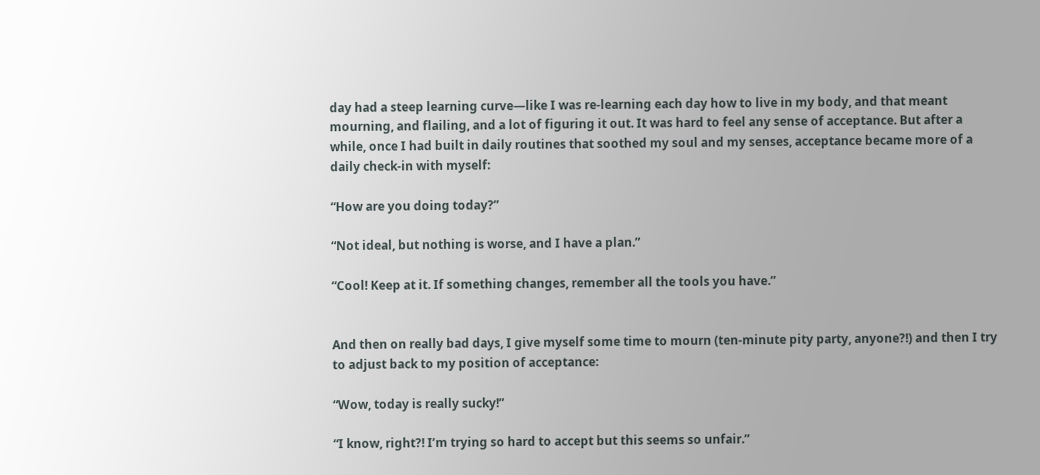day had a steep learning curve—like I was re-learning each day how to live in my body, and that meant mourning, and flailing, and a lot of figuring it out. It was hard to feel any sense of acceptance. But after a while, once I had built in daily routines that soothed my soul and my senses, acceptance became more of a daily check-in with myself:

“How are you doing today?”

“Not ideal, but nothing is worse, and I have a plan.”

“Cool! Keep at it. If something changes, remember all the tools you have.”


And then on really bad days, I give myself some time to mourn (ten-minute pity party, anyone?!) and then I try to adjust back to my position of acceptance:

“Wow, today is really sucky!”

“I know, right?! I’m trying so hard to accept but this seems so unfair.”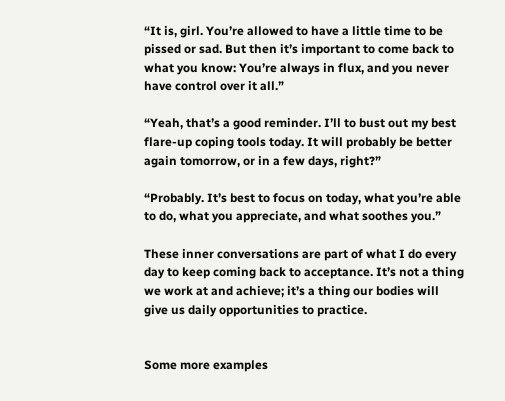“It is, girl. You’re allowed to have a little time to be pissed or sad. But then it’s important to come back to what you know: You’re always in flux, and you never have control over it all.”

“Yeah, that’s a good reminder. I’ll to bust out my best flare-up coping tools today. It will probably be better again tomorrow, or in a few days, right?”

“Probably. It’s best to focus on today, what you’re able to do, what you appreciate, and what soothes you.”

These inner conversations are part of what I do every day to keep coming back to acceptance. It’s not a thing we work at and achieve; it’s a thing our bodies will give us daily opportunities to practice.


Some more examples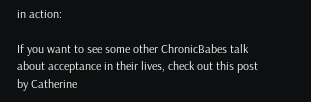in action:

If you want to see some other ChronicBabes talk about acceptance in their lives, check out this post by Catherine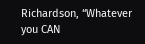Richardson, “Whatever you CAN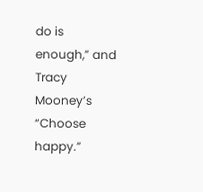do is enough,” and Tracy Mooney’s “Choose happy.”